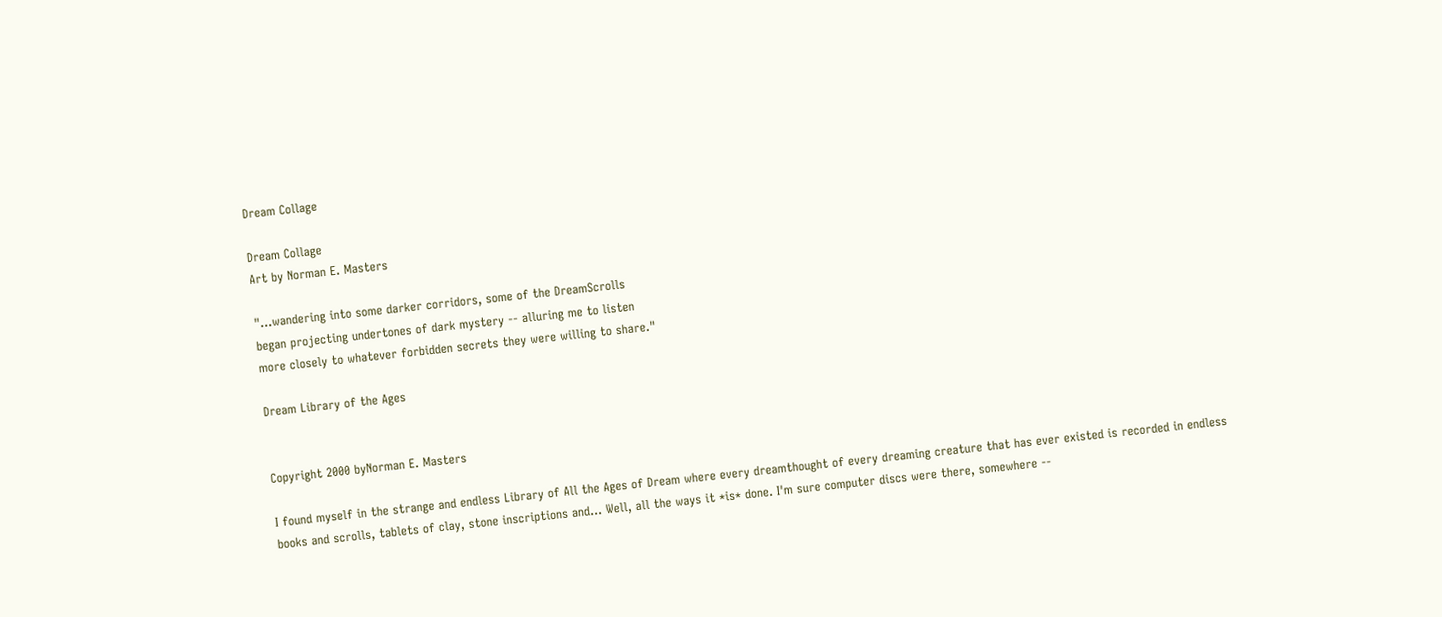Dream Collage

Dream Collage
Art by Norman E. Masters

"...wandering into some darker corridors, some of the DreamScrolls
began projecting undertones of dark mystery -- alluring me to listen
more closely to whatever forbidden secrets they were willing to share."

Dream Library of the Ages


Copyright 2000 byNorman E. Masters

I found myself in the strange and endless Library of All the Ages of Dream where every dreamthought of every dreaming creature that has ever existed is recorded in endless books and scrolls, tablets of clay, stone inscriptions and... Well, all the ways it *is* done. I'm sure computer discs were there, somewhere --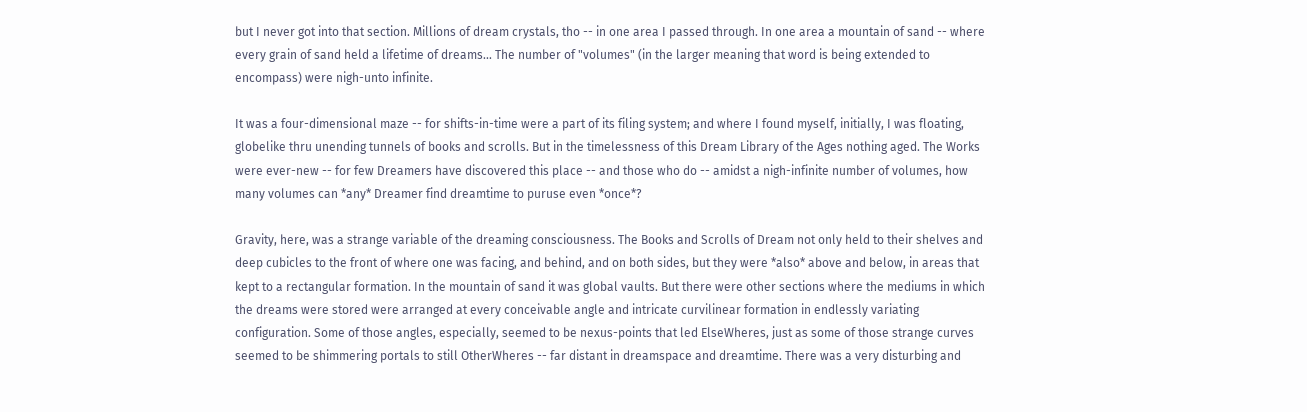but I never got into that section. Millions of dream crystals, tho -- in one area I passed through. In one area a mountain of sand -- where every grain of sand held a lifetime of dreams... The number of "volumes" (in the larger meaning that word is being extended to encompass) were nigh-unto infinite.

It was a four-dimensional maze -- for shifts-in-time were a part of its filing system; and where I found myself, initially, I was floating, globelike thru unending tunnels of books and scrolls. But in the timelessness of this Dream Library of the Ages nothing aged. The Works were ever-new -- for few Dreamers have discovered this place -- and those who do -- amidst a nigh-infinite number of volumes, how many volumes can *any* Dreamer find dreamtime to puruse even *once*?

Gravity, here, was a strange variable of the dreaming consciousness. The Books and Scrolls of Dream not only held to their shelves and deep cubicles to the front of where one was facing, and behind, and on both sides, but they were *also* above and below, in areas that kept to a rectangular formation. In the mountain of sand it was global vaults. But there were other sections where the mediums in which the dreams were stored were arranged at every conceivable angle and intricate curvilinear formation in endlessly variating configuration. Some of those angles, especially, seemed to be nexus-points that led ElseWheres, just as some of those strange curves seemed to be shimmering portals to still OtherWheres -- far distant in dreamspace and dreamtime. There was a very disturbing and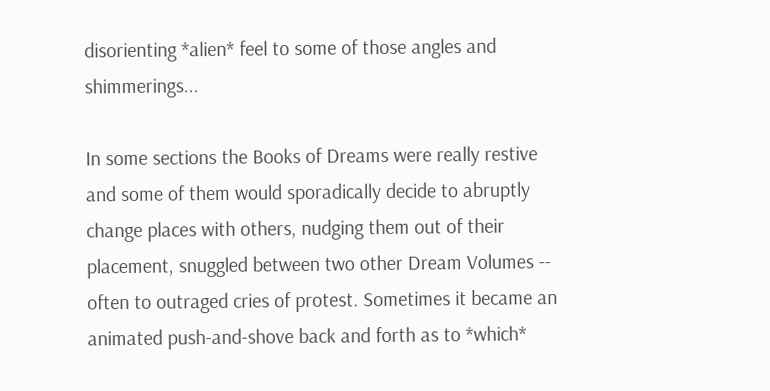disorienting *alien* feel to some of those angles and shimmerings...

In some sections the Books of Dreams were really restive and some of them would sporadically decide to abruptly change places with others, nudging them out of their placement, snuggled between two other Dream Volumes -- often to outraged cries of protest. Sometimes it became an animated push-and-shove back and forth as to *which*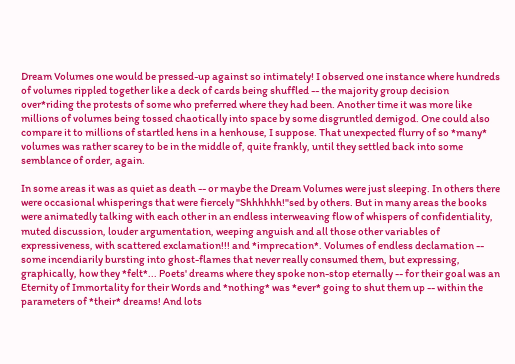Dream Volumes one would be pressed-up against so intimately! I observed one instance where hundreds of volumes rippled together like a deck of cards being shuffled -- the majority group decision over*riding the protests of some who preferred where they had been. Another time it was more like millions of volumes being tossed chaotically into space by some disgruntled demigod. One could also compare it to millions of startled hens in a henhouse, I suppose. That unexpected flurry of so *many* volumes was rather scarey to be in the middle of, quite frankly, until they settled back into some semblance of order, again.

In some areas it was as quiet as death -- or maybe the Dream Volumes were just sleeping. In others there were occasional whisperings that were fiercely "Shhhhhh!"sed by others. But in many areas the books were animatedly talking with each other in an endless interweaving flow of whispers of confidentiality, muted discussion, louder argumentation, weeping anguish and all those other variables of expressiveness, with scattered exclamation!!! and *imprecation*. Volumes of endless declamation -- some incendiarily bursting into ghost-flames that never really consumed them, but expressing, graphically, how they *felt*... Poets' dreams where they spoke non-stop eternally -- for their goal was an Eternity of Immortality for their Words and *nothing* was *ever* going to shut them up -- within the parameters of *their* dreams! And lots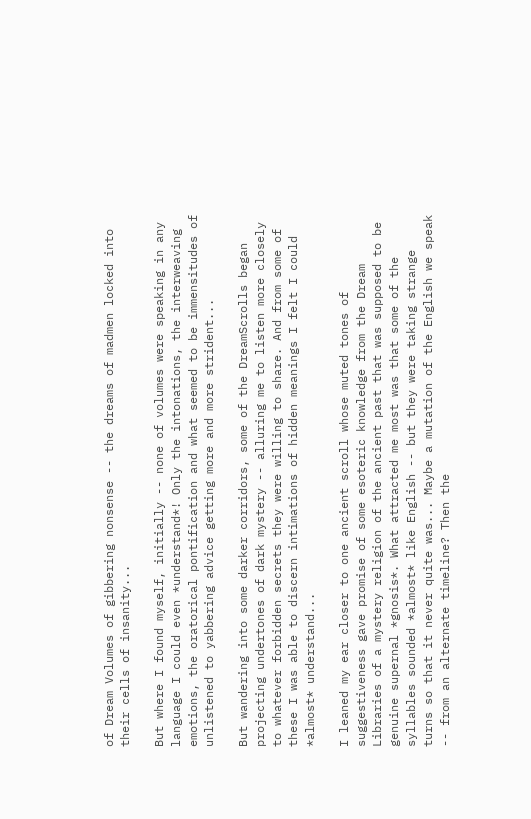of Dream Volumes of gibbering nonsense -- the dreams of madmen locked into their cells of insanity...

But where I found myself, initially -- none of volumes were speaking in any language I could even *understand*! Only the intonations, the interweaving emotions, the oratorical pontification and what seemed to be immensitudes of unlistened to yabbering advice getting more and more strident...

But wandering into some darker corridors, some of the DreamScrolls began projecting undertones of dark mystery -- alluring me to listen more closely to whatever forbidden secrets they were willing to share. And from some of these I was able to discern intimations of hidden meanings I felt I could *almost* understand...

I leaned my ear closer to one ancient scroll whose muted tones of suggestiveness gave promise of some esoteric knowledge from the Dream Libraries of a mystery religion of the ancient past that was supposed to be genuine supernal *gnosis*. What attracted me most was that some of the syllables sounded *almost* like English -- but they were taking strange turns so that it never quite was... Maybe a mutation of the English we speak -- from an alternate timeline? Then the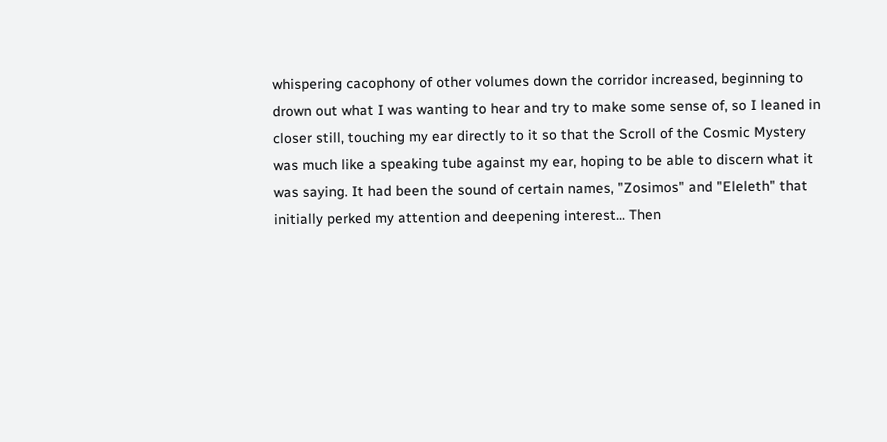whispering cacophony of other volumes down the corridor increased, beginning to drown out what I was wanting to hear and try to make some sense of, so I leaned in closer still, touching my ear directly to it so that the Scroll of the Cosmic Mystery was much like a speaking tube against my ear, hoping to be able to discern what it was saying. It had been the sound of certain names, "Zosimos" and "Eleleth" that initially perked my attention and deepening interest... Then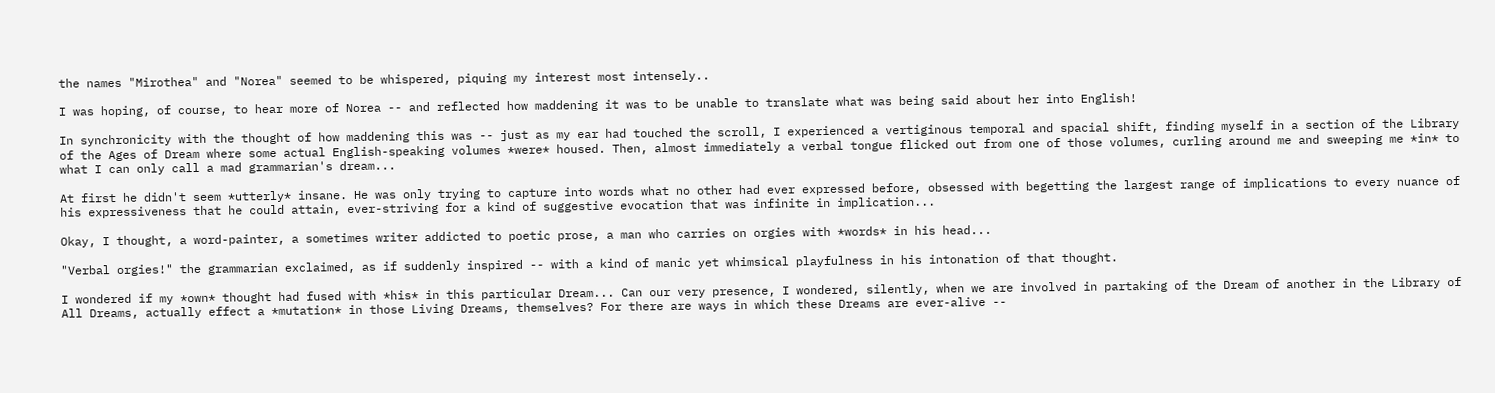the names "Mirothea" and "Norea" seemed to be whispered, piquing my interest most intensely..

I was hoping, of course, to hear more of Norea -- and reflected how maddening it was to be unable to translate what was being said about her into English!

In synchronicity with the thought of how maddening this was -- just as my ear had touched the scroll, I experienced a vertiginous temporal and spacial shift, finding myself in a section of the Library of the Ages of Dream where some actual English-speaking volumes *were* housed. Then, almost immediately a verbal tongue flicked out from one of those volumes, curling around me and sweeping me *in* to what I can only call a mad grammarian's dream...

At first he didn't seem *utterly* insane. He was only trying to capture into words what no other had ever expressed before, obsessed with begetting the largest range of implications to every nuance of his expressiveness that he could attain, ever-striving for a kind of suggestive evocation that was infinite in implication...

Okay, I thought, a word-painter, a sometimes writer addicted to poetic prose, a man who carries on orgies with *words* in his head...

"Verbal orgies!" the grammarian exclaimed, as if suddenly inspired -- with a kind of manic yet whimsical playfulness in his intonation of that thought.

I wondered if my *own* thought had fused with *his* in this particular Dream... Can our very presence, I wondered, silently, when we are involved in partaking of the Dream of another in the Library of All Dreams, actually effect a *mutation* in those Living Dreams, themselves? For there are ways in which these Dreams are ever-alive --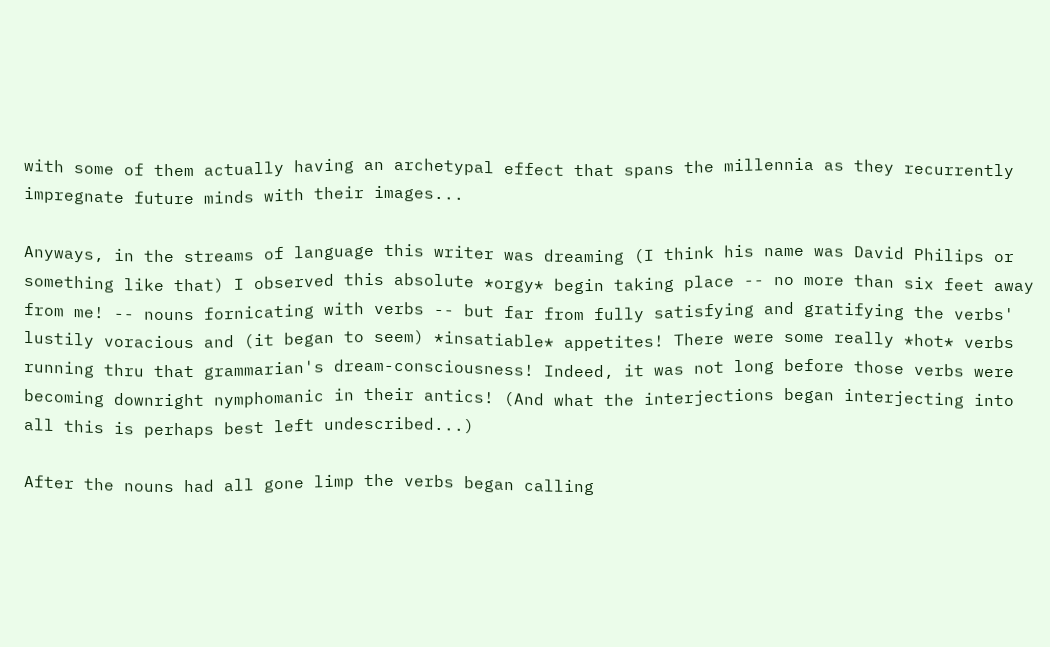with some of them actually having an archetypal effect that spans the millennia as they recurrently impregnate future minds with their images...

Anyways, in the streams of language this writer was dreaming (I think his name was David Philips or something like that) I observed this absolute *orgy* begin taking place -- no more than six feet away from me! -- nouns fornicating with verbs -- but far from fully satisfying and gratifying the verbs' lustily voracious and (it began to seem) *insatiable* appetites! There were some really *hot* verbs running thru that grammarian's dream-consciousness! Indeed, it was not long before those verbs were becoming downright nymphomanic in their antics! (And what the interjections began interjecting into all this is perhaps best left undescribed...)

After the nouns had all gone limp the verbs began calling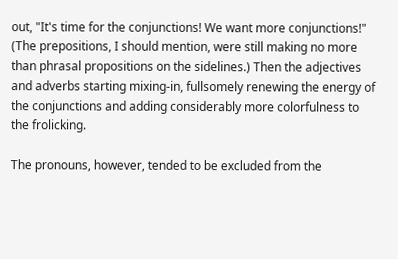out, "It's time for the conjunctions! We want more conjunctions!" (The prepositions, I should mention, were still making no more than phrasal propositions on the sidelines.) Then the adjectives and adverbs starting mixing-in, fullsomely renewing the energy of the conjunctions and adding considerably more colorfulness to the frolicking.

The pronouns, however, tended to be excluded from the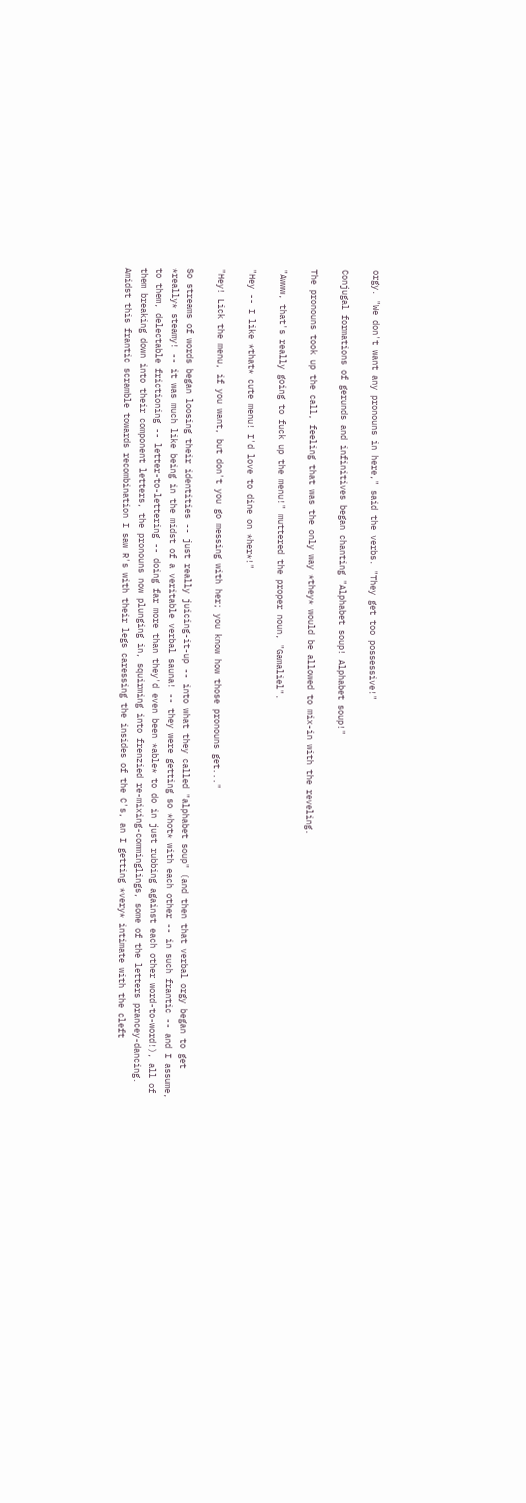orgy. "We don't want any pronouns in here," said the verbs. "They get too possessive!"

Conjugal formations of gerunds and infinitives began chanting "Alphabet soup! Alphabet soup!"

The pronouns took up the call, feeling that was the only way *they* would be allowed to mix-in with the reveling.

"Awww, that's really going to fuck up the menu!" muttered the proper noun, "Gamaliel".

"Hey -- I like *that* cute menu! I'd love to dine on *her*!"

"Hey! Lick the menu, if you want, but don't you go messing with her; you know how those pronouns get..."

So streams of words began loosing their identities -- just really juicing-it-up -- into what they called "alphabet soup" (and then that verbal orgy began to get *really* steamy! -- it was much like being in the midst of a veritable verbal sauna! -- they were getting so *hot* with each other -- in such frantic -- and I assume, to them, delectable frictioning -- letter-to-lettering -- doing far more than they'd even been *able* to do in just rubbing against each other word-to-word!), all of them breaking down into their component letters, the pronouns now plunging in, squirming into frenzied re-mixing-comminglings, some of the letters prancey-dancing. Amidst this frantic scramble towards recombination I saw R's with their legs caressing the insides of the C's, an I getting *very* intimate with the cleft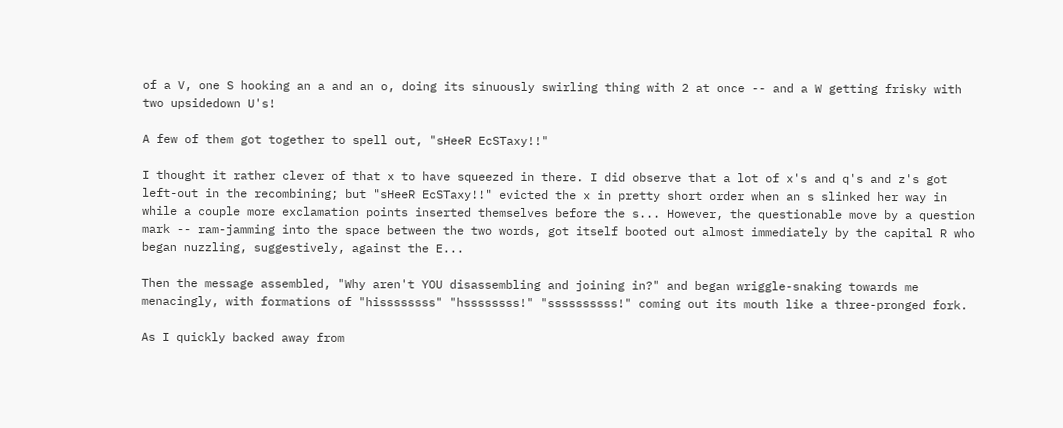of a V, one S hooking an a and an o, doing its sinuously swirling thing with 2 at once -- and a W getting frisky with two upsidedown U's!

A few of them got together to spell out, "sHeeR EcSTaxy!!"

I thought it rather clever of that x to have squeezed in there. I did observe that a lot of x's and q's and z's got left-out in the recombining; but "sHeeR EcSTaxy!!" evicted the x in pretty short order when an s slinked her way in while a couple more exclamation points inserted themselves before the s... However, the questionable move by a question mark -- ram-jamming into the space between the two words, got itself booted out almost immediately by the capital R who began nuzzling, suggestively, against the E...

Then the message assembled, "Why aren't YOU disassembling and joining in?" and began wriggle-snaking towards me menacingly, with formations of "hissssssss" "hssssssss!" "ssssssssss!" coming out its mouth like a three-pronged fork.

As I quickly backed away from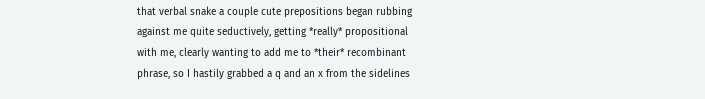that verbal snake a couple cute prepositions began rubbing against me quite seductively, getting *really* propositional with me, clearly wanting to add me to *their* recombinant phrase, so I hastily grabbed a q and an x from the sidelines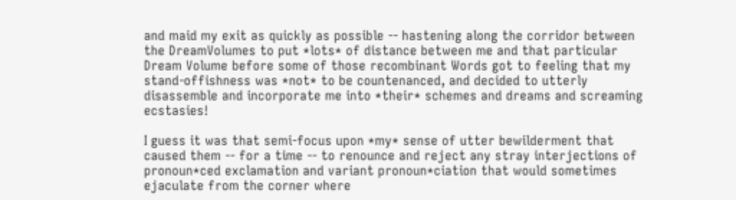and maid my exit as quickly as possible -- hastening along the corridor between the DreamVolumes to put *lots* of distance between me and that particular Dream Volume before some of those recombinant Words got to feeling that my stand-offishness was *not* to be countenanced, and decided to utterly disassemble and incorporate me into *their* schemes and dreams and screaming ecstasies!

I guess it was that semi-focus upon *my* sense of utter bewilderment that caused them -- for a time -- to renounce and reject any stray interjections of pronoun*ced exclamation and variant pronoun*ciation that would sometimes ejaculate from the corner where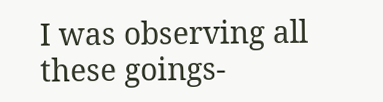I was observing all these goings-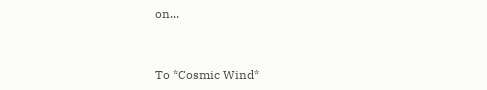on...


To *Cosmic Wind*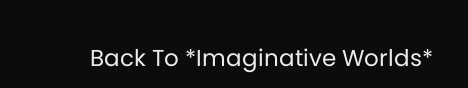Back To *Imaginative Worlds*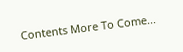Contents More To Come...